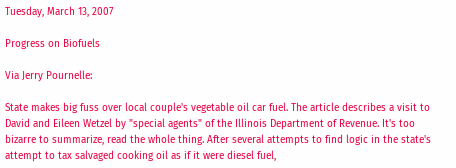Tuesday, March 13, 2007

Progress on Biofuels

Via Jerry Pournelle:

State makes big fuss over local couple's vegetable oil car fuel. The article describes a visit to David and Eileen Wetzel by "special agents" of the Illinois Department of Revenue. It's too bizarre to summarize, read the whole thing. After several attempts to find logic in the state's attempt to tax salvaged cooking oil as if it were diesel fuel,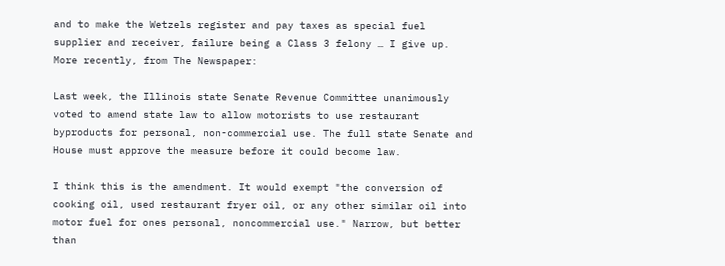and to make the Wetzels register and pay taxes as special fuel supplier and receiver, failure being a Class 3 felony … I give up. More recently, from The Newspaper:

Last week, the Illinois state Senate Revenue Committee unanimously voted to amend state law to allow motorists to use restaurant byproducts for personal, non-commercial use. The full state Senate and House must approve the measure before it could become law.

I think this is the amendment. It would exempt "the conversion of cooking oil, used restaurant fryer oil, or any other similar oil into motor fuel for ones personal, noncommercial use." Narrow, but better than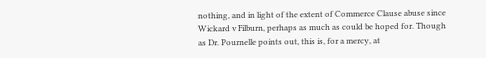nothing, and in light of the extent of Commerce Clause abuse since Wickard v Filburn, perhaps as much as could be hoped for. Though as Dr. Pournelle points out, this is, for a mercy, at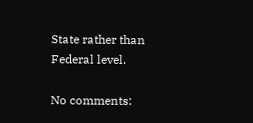State rather than Federal level.

No comments: